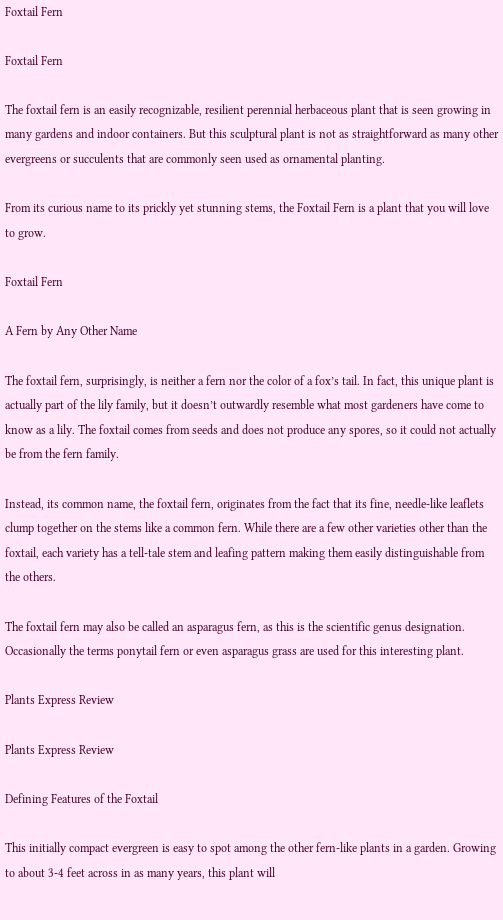Foxtail Fern

Foxtail Fern

The foxtail fern is an easily recognizable, resilient perennial herbaceous plant that is seen growing in many gardens and indoor containers. But this sculptural plant is not as straightforward as many other evergreens or succulents that are commonly seen used as ornamental planting.

From its curious name to its prickly yet stunning stems, the Foxtail Fern is a plant that you will love to grow.

Foxtail Fern

A Fern by Any Other Name

The foxtail fern, surprisingly, is neither a fern nor the color of a fox’s tail. In fact, this unique plant is actually part of the lily family, but it doesn’t outwardly resemble what most gardeners have come to know as a lily. The foxtail comes from seeds and does not produce any spores, so it could not actually be from the fern family.

Instead, its common name, the foxtail fern, originates from the fact that its fine, needle-like leaflets clump together on the stems like a common fern. While there are a few other varieties other than the foxtail, each variety has a tell-tale stem and leafing pattern making them easily distinguishable from the others.

The foxtail fern may also be called an asparagus fern, as this is the scientific genus designation. Occasionally the terms ponytail fern or even asparagus grass are used for this interesting plant.

Plants Express Review

Plants Express Review

Defining Features of the Foxtail

This initially compact evergreen is easy to spot among the other fern-like plants in a garden. Growing to about 3-4 feet across in as many years, this plant will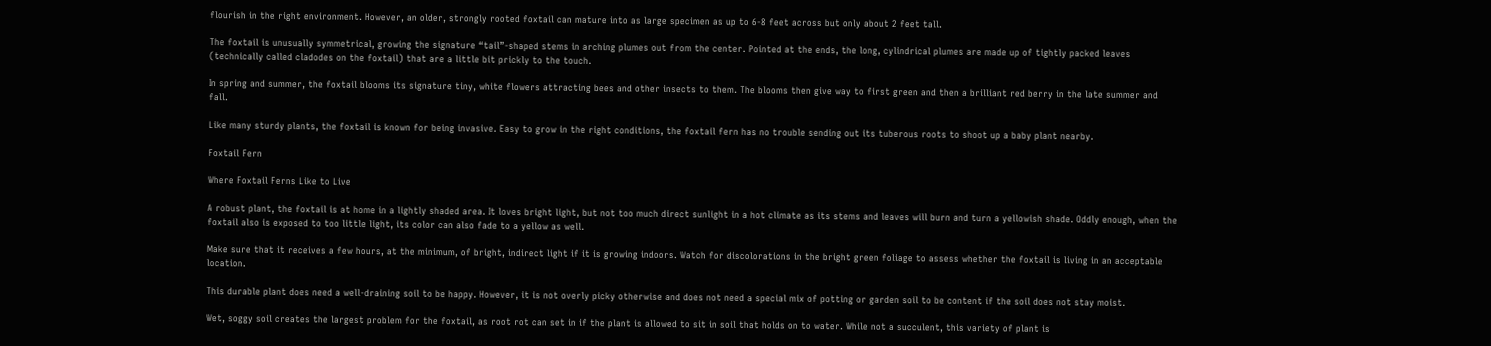flourish in the right environment. However, an older, strongly rooted foxtail can mature into as large specimen as up to 6-8 feet across but only about 2 feet tall.

The foxtail is unusually symmetrical, growing the signature “tail”-shaped stems in arching plumes out from the center. Pointed at the ends, the long, cylindrical plumes are made up of tightly packed leaves (technically called cladodes on the foxtail) that are a little bit prickly to the touch.

In spring and summer, the foxtail blooms its signature tiny, white flowers attracting bees and other insects to them. The blooms then give way to first green and then a brilliant red berry in the late summer and fall.

Like many sturdy plants, the foxtail is known for being invasive. Easy to grow in the right conditions, the foxtail fern has no trouble sending out its tuberous roots to shoot up a baby plant nearby.

Foxtail Fern

Where Foxtail Ferns Like to Live

A robust plant, the foxtail is at home in a lightly shaded area. It loves bright light, but not too much direct sunlight in a hot climate as its stems and leaves will burn and turn a yellowish shade. Oddly enough, when the foxtail also is exposed to too little light, its color can also fade to a yellow as well.

Make sure that it receives a few hours, at the minimum, of bright, indirect light if it is growing indoors. Watch for discolorations in the bright green foliage to assess whether the foxtail is living in an acceptable location.

This durable plant does need a well-draining soil to be happy. However, it is not overly picky otherwise and does not need a special mix of potting or garden soil to be content if the soil does not stay moist.

Wet, soggy soil creates the largest problem for the foxtail, as root rot can set in if the plant is allowed to sit in soil that holds on to water. While not a succulent, this variety of plant is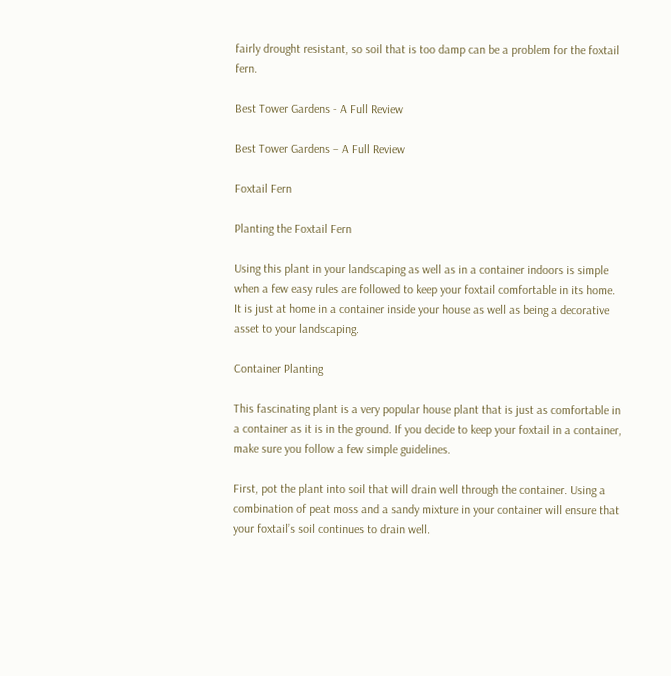fairly drought resistant, so soil that is too damp can be a problem for the foxtail fern.

Best Tower Gardens - A Full Review

Best Tower Gardens – A Full Review

Foxtail Fern

Planting the Foxtail Fern

Using this plant in your landscaping as well as in a container indoors is simple when a few easy rules are followed to keep your foxtail comfortable in its home. It is just at home in a container inside your house as well as being a decorative asset to your landscaping.

Container Planting

This fascinating plant is a very popular house plant that is just as comfortable in a container as it is in the ground. If you decide to keep your foxtail in a container, make sure you follow a few simple guidelines.

First, pot the plant into soil that will drain well through the container. Using a combination of peat moss and a sandy mixture in your container will ensure that your foxtail’s soil continues to drain well.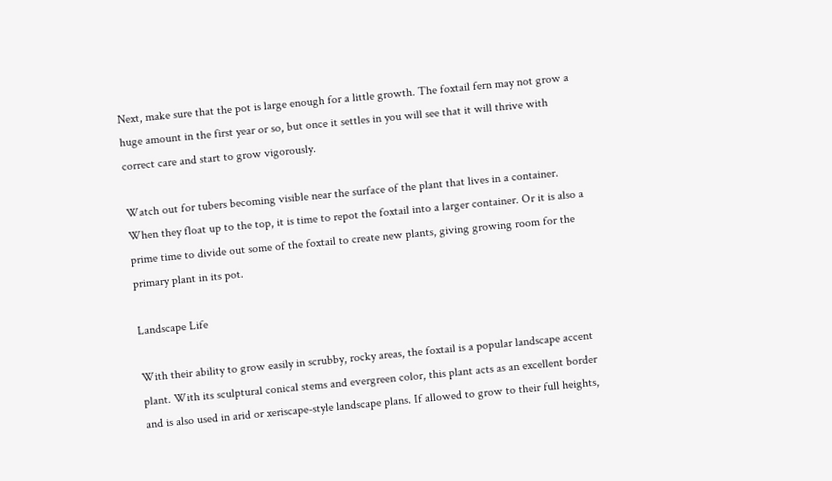Next, make sure that the pot is large enough for a little growth. The foxtail fern may not grow a huge amount in the first year or so, but once it settles in you will see that it will thrive with correct care and start to grow vigorously.

Watch out for tubers becoming visible near the surface of the plant that lives in a container. When they float up to the top, it is time to repot the foxtail into a larger container. Or it is also a prime time to divide out some of the foxtail to create new plants, giving growing room for the primary plant in its pot.

Landscape Life

With their ability to grow easily in scrubby, rocky areas, the foxtail is a popular landscape accent plant. With its sculptural conical stems and evergreen color, this plant acts as an excellent border and is also used in arid or xeriscape-style landscape plans. If allowed to grow to their full heights,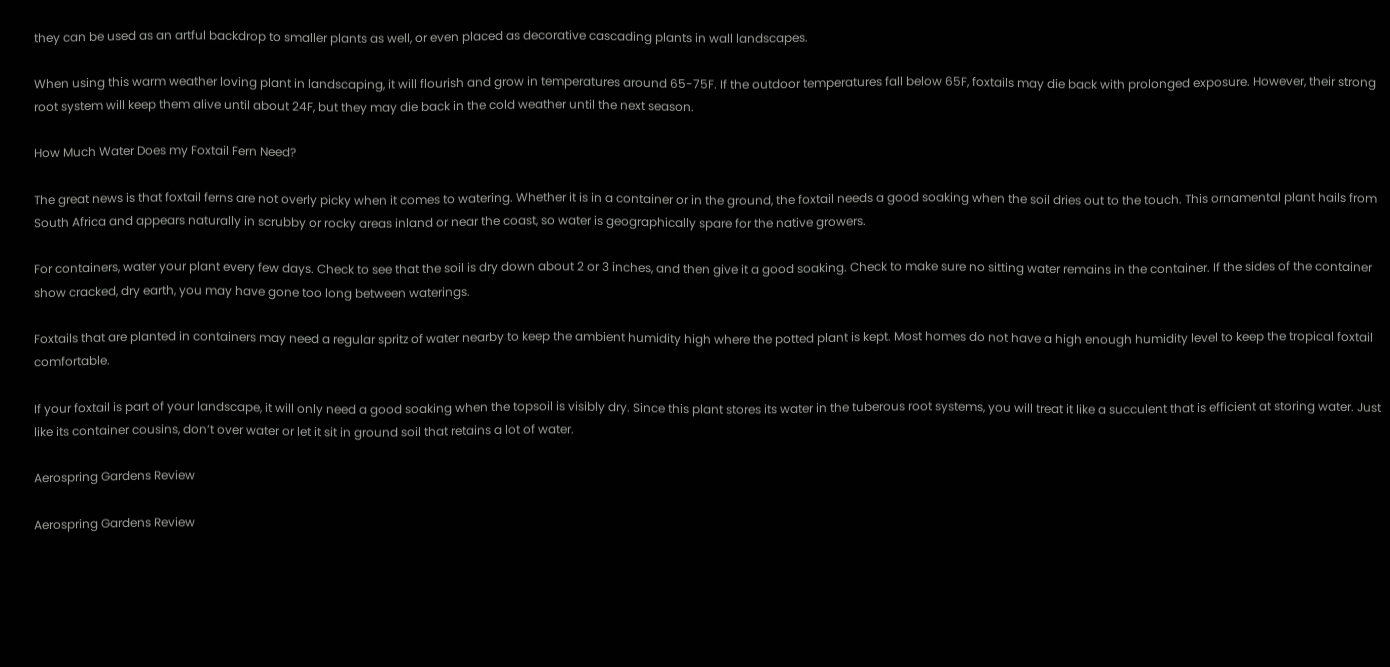they can be used as an artful backdrop to smaller plants as well, or even placed as decorative cascading plants in wall landscapes.

When using this warm weather loving plant in landscaping, it will flourish and grow in temperatures around 65-75F. If the outdoor temperatures fall below 65F, foxtails may die back with prolonged exposure. However, their strong root system will keep them alive until about 24F, but they may die back in the cold weather until the next season.

How Much Water Does my Foxtail Fern Need?

The great news is that foxtail ferns are not overly picky when it comes to watering. Whether it is in a container or in the ground, the foxtail needs a good soaking when the soil dries out to the touch. This ornamental plant hails from South Africa and appears naturally in scrubby or rocky areas inland or near the coast, so water is geographically spare for the native growers.

For containers, water your plant every few days. Check to see that the soil is dry down about 2 or 3 inches, and then give it a good soaking. Check to make sure no sitting water remains in the container. If the sides of the container show cracked, dry earth, you may have gone too long between waterings.

Foxtails that are planted in containers may need a regular spritz of water nearby to keep the ambient humidity high where the potted plant is kept. Most homes do not have a high enough humidity level to keep the tropical foxtail comfortable.

If your foxtail is part of your landscape, it will only need a good soaking when the topsoil is visibly dry. Since this plant stores its water in the tuberous root systems, you will treat it like a succulent that is efficient at storing water. Just like its container cousins, don’t over water or let it sit in ground soil that retains a lot of water.

Aerospring Gardens Review

Aerospring Gardens Review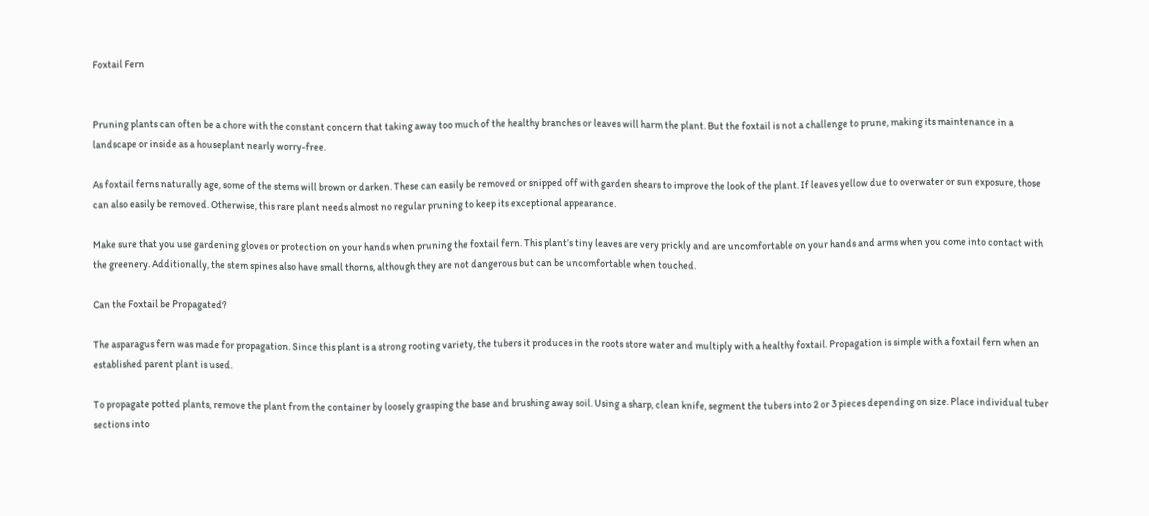Foxtail Fern


Pruning plants can often be a chore with the constant concern that taking away too much of the healthy branches or leaves will harm the plant. But the foxtail is not a challenge to prune, making its maintenance in a landscape or inside as a houseplant nearly worry-free.

As foxtail ferns naturally age, some of the stems will brown or darken. These can easily be removed or snipped off with garden shears to improve the look of the plant. If leaves yellow due to overwater or sun exposure, those can also easily be removed. Otherwise, this rare plant needs almost no regular pruning to keep its exceptional appearance.

Make sure that you use gardening gloves or protection on your hands when pruning the foxtail fern. This plant’s tiny leaves are very prickly and are uncomfortable on your hands and arms when you come into contact with the greenery. Additionally, the stem spines also have small thorns, although they are not dangerous but can be uncomfortable when touched.

Can the Foxtail be Propagated?

The asparagus fern was made for propagation. Since this plant is a strong rooting variety, the tubers it produces in the roots store water and multiply with a healthy foxtail. Propagation is simple with a foxtail fern when an established parent plant is used.

To propagate potted plants, remove the plant from the container by loosely grasping the base and brushing away soil. Using a sharp, clean knife, segment the tubers into 2 or 3 pieces depending on size. Place individual tuber sections into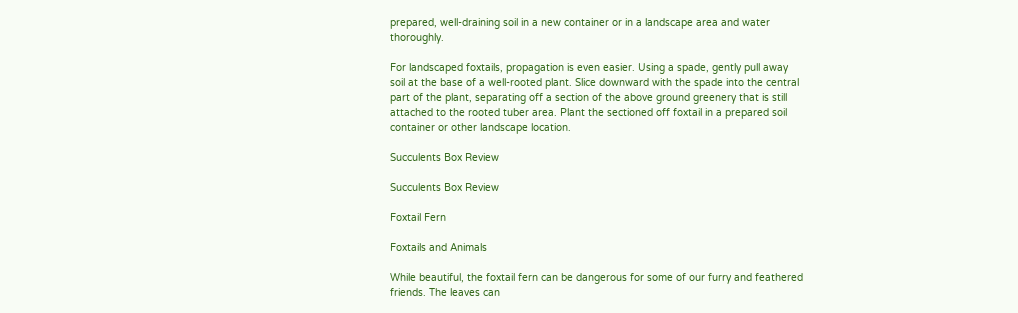prepared, well-draining soil in a new container or in a landscape area and water thoroughly.

For landscaped foxtails, propagation is even easier. Using a spade, gently pull away soil at the base of a well-rooted plant. Slice downward with the spade into the central part of the plant, separating off a section of the above ground greenery that is still attached to the rooted tuber area. Plant the sectioned off foxtail in a prepared soil container or other landscape location.

Succulents Box Review

Succulents Box Review

Foxtail Fern

Foxtails and Animals

While beautiful, the foxtail fern can be dangerous for some of our furry and feathered friends. The leaves can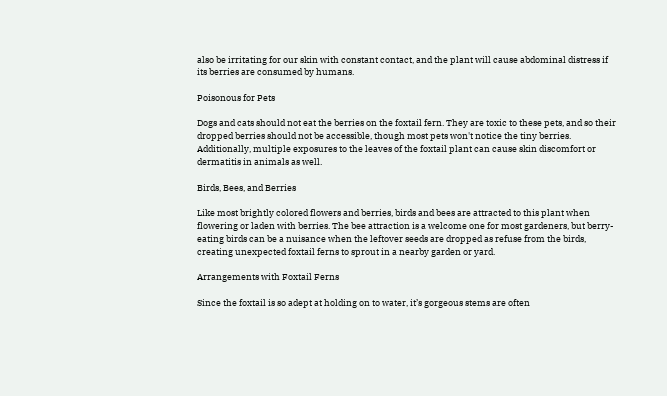also be irritating for our skin with constant contact, and the plant will cause abdominal distress if its berries are consumed by humans.

Poisonous for Pets

Dogs and cats should not eat the berries on the foxtail fern. They are toxic to these pets, and so their dropped berries should not be accessible, though most pets won't notice the tiny berries. Additionally, multiple exposures to the leaves of the foxtail plant can cause skin discomfort or dermatitis in animals as well.

Birds, Bees, and Berries

Like most brightly colored flowers and berries, birds and bees are attracted to this plant when flowering or laden with berries. The bee attraction is a welcome one for most gardeners, but berry-eating birds can be a nuisance when the leftover seeds are dropped as refuse from the birds, creating unexpected foxtail ferns to sprout in a nearby garden or yard.

Arrangements with Foxtail Ferns

Since the foxtail is so adept at holding on to water, it’s gorgeous stems are often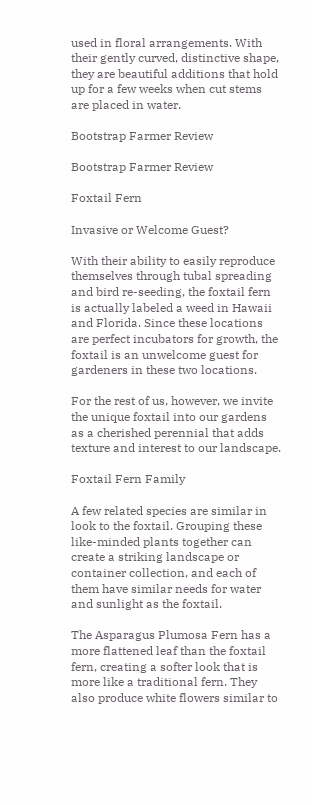used in floral arrangements. With their gently curved, distinctive shape, they are beautiful additions that hold up for a few weeks when cut stems are placed in water.

Bootstrap Farmer Review

Bootstrap Farmer Review

Foxtail Fern

Invasive or Welcome Guest?

With their ability to easily reproduce themselves through tubal spreading and bird re-seeding, the foxtail fern is actually labeled a weed in Hawaii and Florida. Since these locations are perfect incubators for growth, the foxtail is an unwelcome guest for gardeners in these two locations.

For the rest of us, however, we invite the unique foxtail into our gardens as a cherished perennial that adds texture and interest to our landscape.

Foxtail Fern Family

A few related species are similar in look to the foxtail. Grouping these like-minded plants together can create a striking landscape or container collection, and each of them have similar needs for water and sunlight as the foxtail.

The Asparagus Plumosa Fern has a more flattened leaf than the foxtail fern, creating a softer look that is more like a traditional fern. They also produce white flowers similar to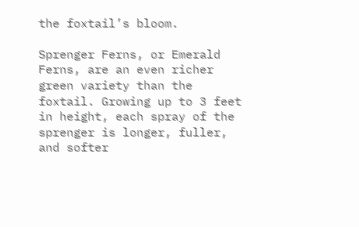the foxtail’s bloom.

Sprenger Ferns, or Emerald Ferns, are an even richer green variety than the foxtail. Growing up to 3 feet in height, each spray of the sprenger is longer, fuller, and softer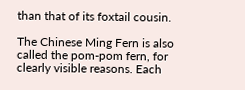than that of its foxtail cousin.

The Chinese Ming Fern is also called the pom-pom fern, for clearly visible reasons. Each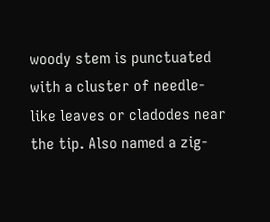woody stem is punctuated with a cluster of needle-like leaves or cladodes near the tip. Also named a zig-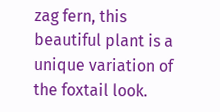zag fern, this beautiful plant is a unique variation of the foxtail look.